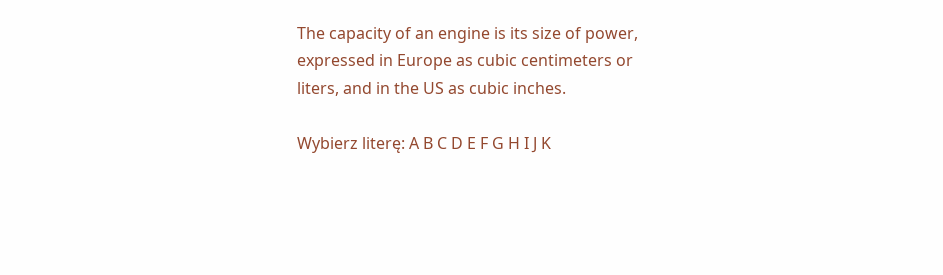The capacity of an engine is its size of power, expressed in Europe as cubic centimeters or liters, and in the US as cubic inches.

Wybierz literę: A B C D E F G H I J K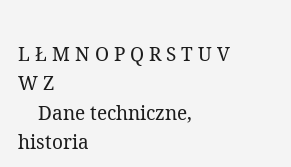L Ł M N O P Q R S T U V W Z
    Dane techniczne, historia